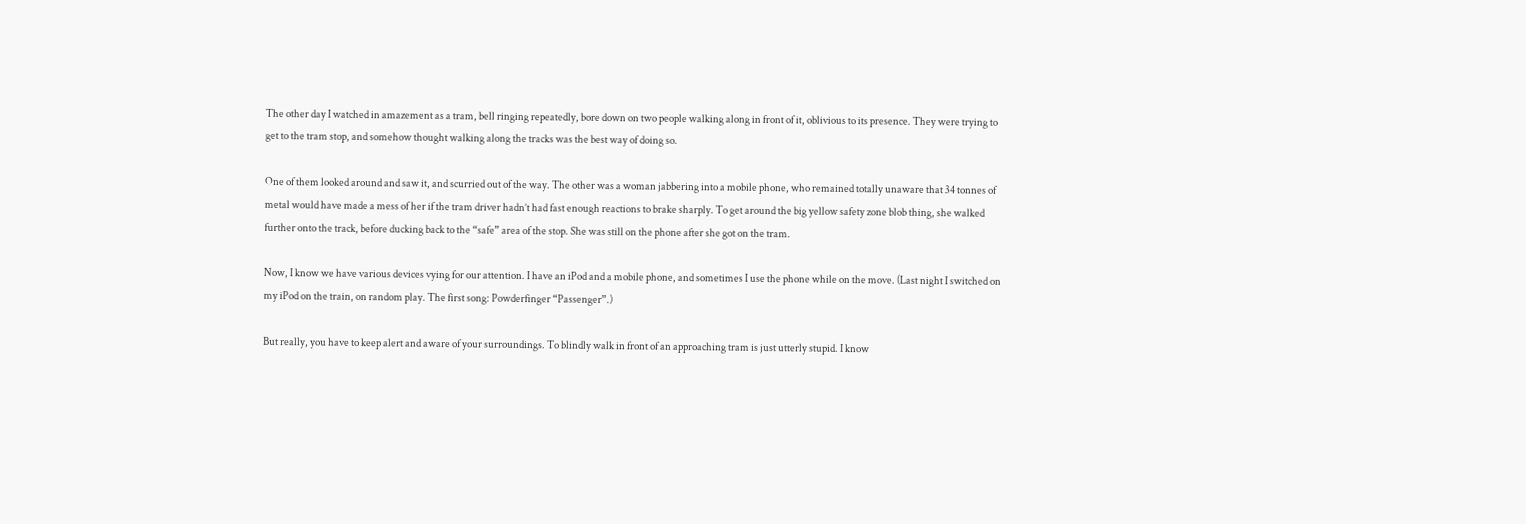The other day I watched in amazement as a tram, bell ringing repeatedly, bore down on two people walking along in front of it, oblivious to its presence. They were trying to get to the tram stop, and somehow thought walking along the tracks was the best way of doing so.

One of them looked around and saw it, and scurried out of the way. The other was a woman jabbering into a mobile phone, who remained totally unaware that 34 tonnes of metal would have made a mess of her if the tram driver hadn’t had fast enough reactions to brake sharply. To get around the big yellow safety zone blob thing, she walked further onto the track, before ducking back to the “safe” area of the stop. She was still on the phone after she got on the tram.

Now, I know we have various devices vying for our attention. I have an iPod and a mobile phone, and sometimes I use the phone while on the move. (Last night I switched on my iPod on the train, on random play. The first song: Powderfinger “Passenger”.)

But really, you have to keep alert and aware of your surroundings. To blindly walk in front of an approaching tram is just utterly stupid. I know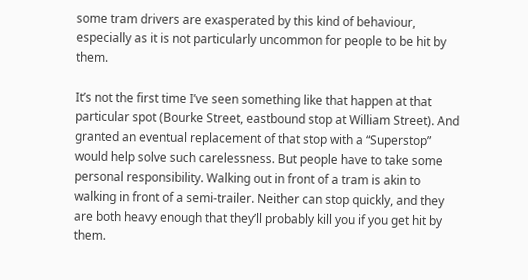some tram drivers are exasperated by this kind of behaviour, especially as it is not particularly uncommon for people to be hit by them.

It’s not the first time I’ve seen something like that happen at that particular spot (Bourke Street, eastbound stop at William Street). And granted an eventual replacement of that stop with a “Superstop” would help solve such carelessness. But people have to take some personal responsibility. Walking out in front of a tram is akin to walking in front of a semi-trailer. Neither can stop quickly, and they are both heavy enough that they’ll probably kill you if you get hit by them.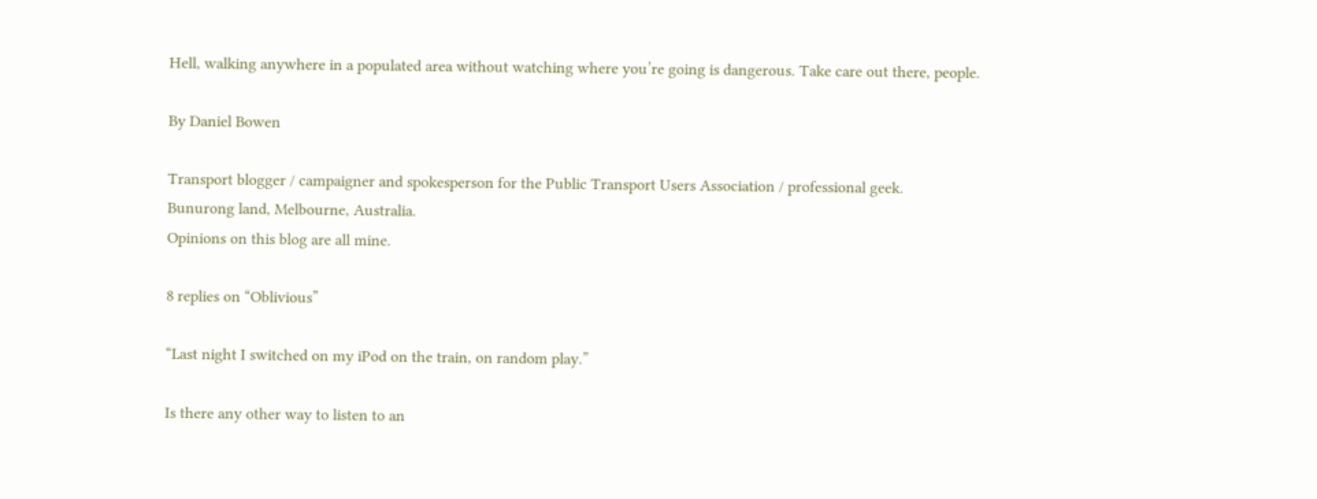Hell, walking anywhere in a populated area without watching where you’re going is dangerous. Take care out there, people.

By Daniel Bowen

Transport blogger / campaigner and spokesperson for the Public Transport Users Association / professional geek.
Bunurong land, Melbourne, Australia.
Opinions on this blog are all mine.

8 replies on “Oblivious”

“Last night I switched on my iPod on the train, on random play.”

Is there any other way to listen to an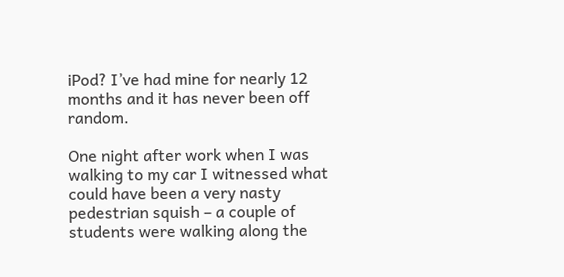iPod? I’ve had mine for nearly 12 months and it has never been off random.

One night after work when I was walking to my car I witnessed what could have been a very nasty pedestrian squish – a couple of students were walking along the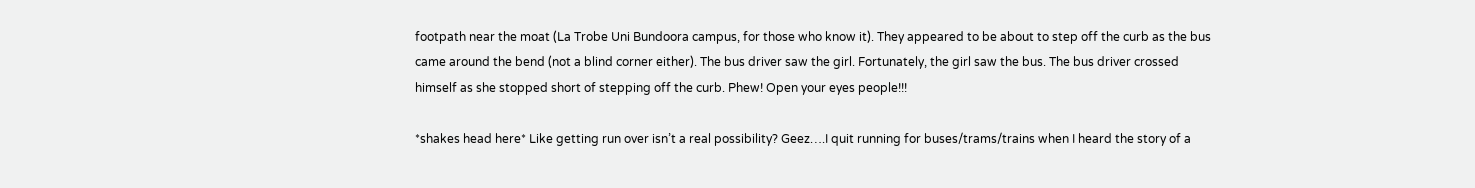footpath near the moat (La Trobe Uni Bundoora campus, for those who know it). They appeared to be about to step off the curb as the bus came around the bend (not a blind corner either). The bus driver saw the girl. Fortunately, the girl saw the bus. The bus driver crossed himself as she stopped short of stepping off the curb. Phew! Open your eyes people!!!

*shakes head here* Like getting run over isn’t a real possibility? Geez….I quit running for buses/trams/trains when I heard the story of a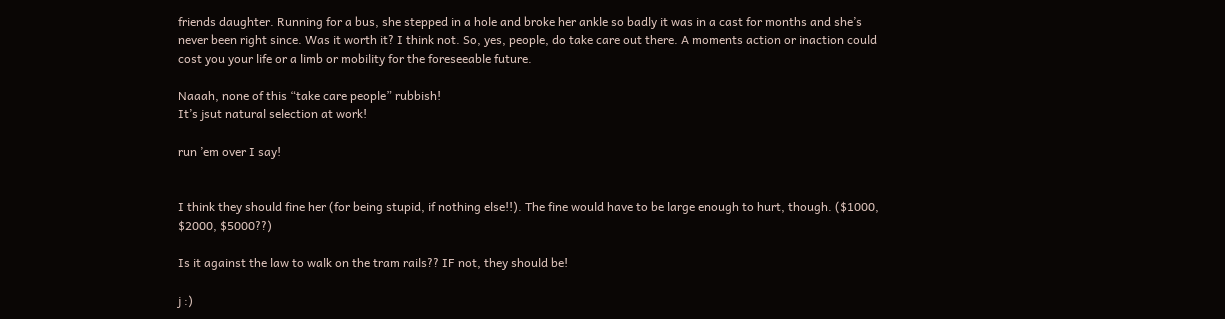friends daughter. Running for a bus, she stepped in a hole and broke her ankle so badly it was in a cast for months and she’s never been right since. Was it worth it? I think not. So, yes, people, do take care out there. A moments action or inaction could cost you your life or a limb or mobility for the foreseeable future.

Naaah, none of this “take care people” rubbish!
It’s jsut natural selection at work!

run ’em over I say!


I think they should fine her (for being stupid, if nothing else!!). The fine would have to be large enough to hurt, though. ($1000, $2000, $5000??)

Is it against the law to walk on the tram rails?? IF not, they should be!

j :)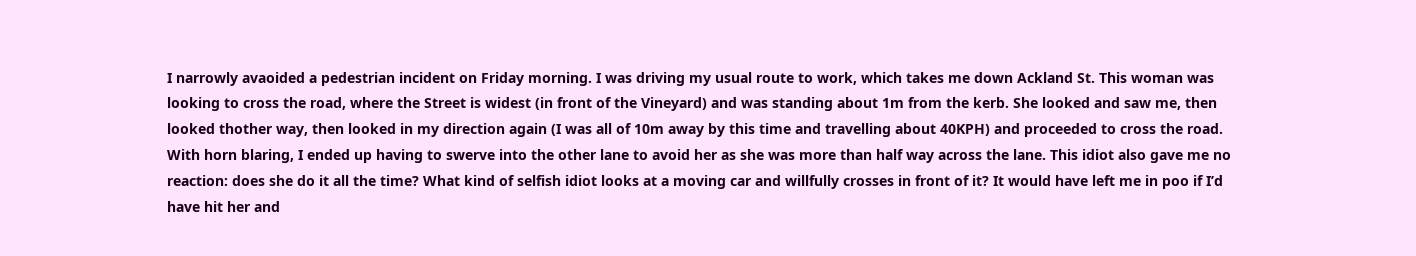I narrowly avaoided a pedestrian incident on Friday morning. I was driving my usual route to work, which takes me down Ackland St. This woman was looking to cross the road, where the Street is widest (in front of the Vineyard) and was standing about 1m from the kerb. She looked and saw me, then looked thother way, then looked in my direction again (I was all of 10m away by this time and travelling about 40KPH) and proceeded to cross the road. With horn blaring, I ended up having to swerve into the other lane to avoid her as she was more than half way across the lane. This idiot also gave me no reaction: does she do it all the time? What kind of selfish idiot looks at a moving car and willfully crosses in front of it? It would have left me in poo if I’d have hit her and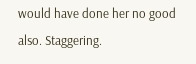would have done her no good also. Staggering.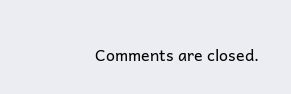Comments are closed.